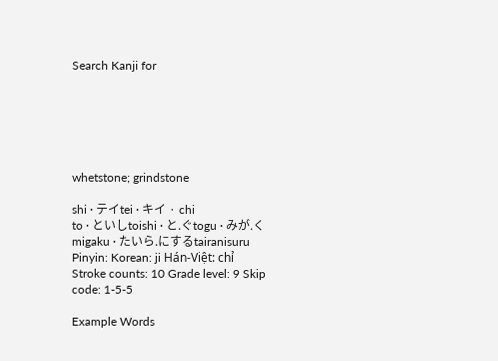Search Kanji for






whetstone; grindstone

shi · テイtei · キイ · chi
to · といしtoishi · と.ぐtogu · みが.くmigaku · たいら.にするtairanisuru
Pinyin: Korean: ji Hán-Việt: chỉ
Stroke counts: 10 Grade level: 9 Skip code: 1-5-5

Example Words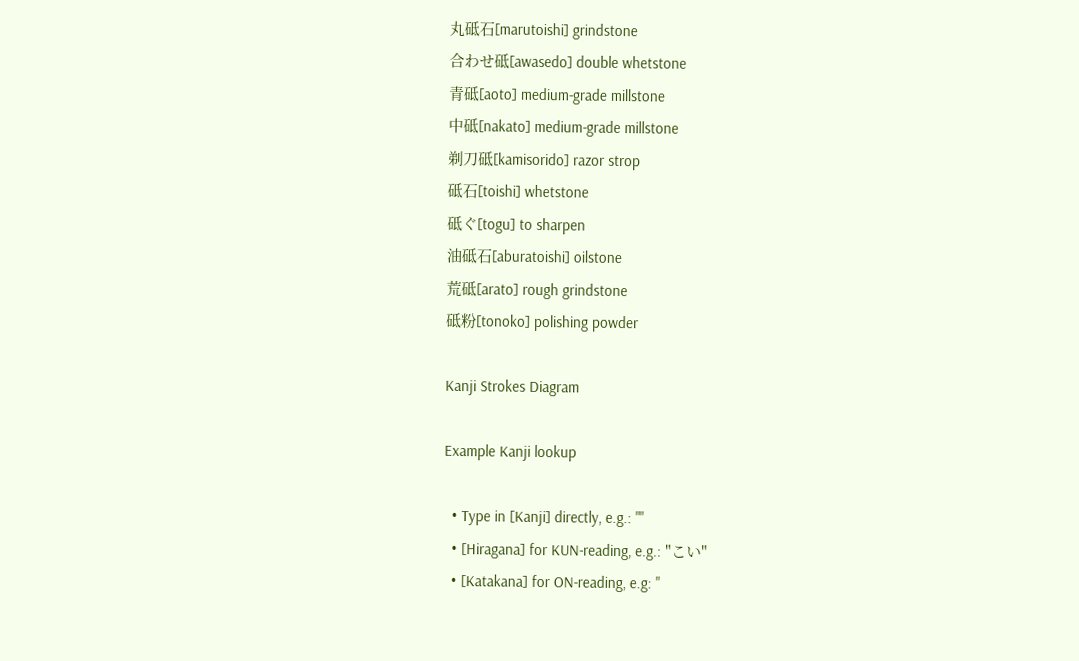丸砥石[marutoishi] grindstone
合わせ砥[awasedo] double whetstone
青砥[aoto] medium-grade millstone
中砥[nakato] medium-grade millstone
剃刀砥[kamisorido] razor strop
砥石[toishi] whetstone
砥ぐ[togu] to sharpen
油砥石[aburatoishi] oilstone
荒砥[arato] rough grindstone
砥粉[tonoko] polishing powder

Kanji Strokes Diagram

Example Kanji lookup

  • Type in [Kanji] directly, e.g.: ""
  • [Hiragana] for KUN-reading, e.g.: "こい"
  • [Katakana] for ON-reading, e.g: "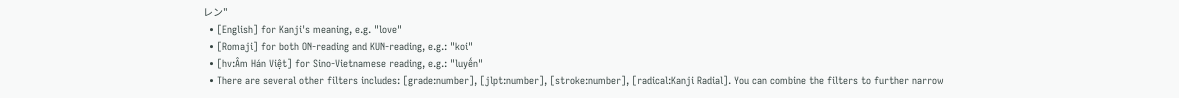レン"
  • [English] for Kanji's meaning, e.g. "love"
  • [Romaji] for both ON-reading and KUN-reading, e.g.: "koi"
  • [hv:Âm Hán Việt] for Sino-Vietnamese reading, e.g.: "luyến"
  • There are several other filters includes: [grade:number], [jlpt:number], [stroke:number], [radical:Kanji Radial]. You can combine the filters to further narrow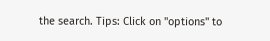the search. Tips: Click on "options" to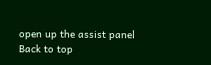open up the assist panel
Back to top